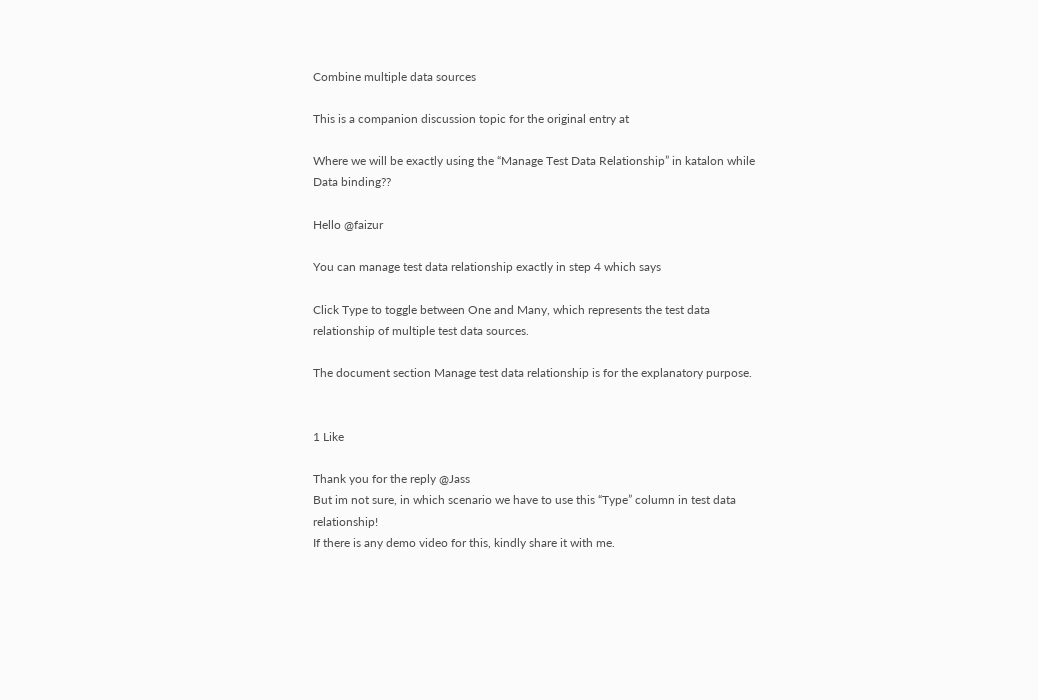Combine multiple data sources

This is a companion discussion topic for the original entry at

Where we will be exactly using the “Manage Test Data Relationship” in katalon while Data binding??

Hello @faizur

You can manage test data relationship exactly in step 4 which says

Click Type to toggle between One and Many, which represents the test data relationship of multiple test data sources.

The document section Manage test data relationship is for the explanatory purpose.


1 Like

Thank you for the reply @Jass
But im not sure, in which scenario we have to use this “Type” column in test data relationship!
If there is any demo video for this, kindly share it with me.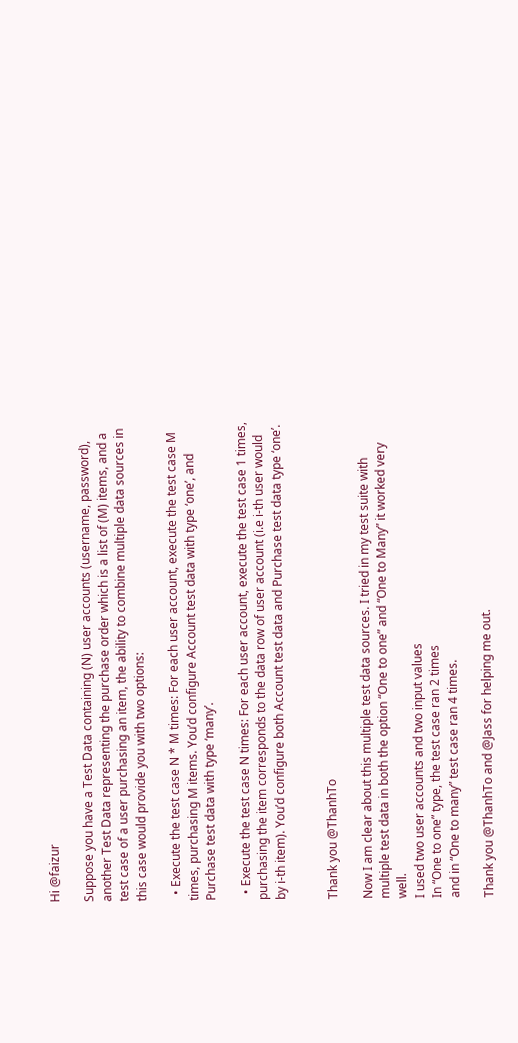Hi @faizur

Suppose you have a Test Data containing (N) user accounts (username, password), another Test Data representing the purchase order which is a list of (M) items, and a test case of a user purchasing an item, the ability to combine multiple data sources in this case would provide you with two options:

  • Execute the test case N * M times: For each user account, execute the test case M times, purchasing M items. You’d configure Account test data with type ‘one’, and Purchase test data with type ‘many’.

  • Execute the test case N times: For each user account, execute the test case 1 times, purchasing the item corresponds to the data row of user account (i.e i-th user would by i-th item). You’d configure both Account test data and Purchase test data type ‘one’.


Thank you @ThanhTo

Now I am clear about this multiple test data sources. I tried in my test suite with multiple test data in both the option “One to one” and “One to Many” it worked very well.
I used two user accounts and two input values
In “One to one” type, the test case ran 2 times
and in “One to many” test case ran 4 times.

Thank you @ThanhTo and @Jass for helping me out.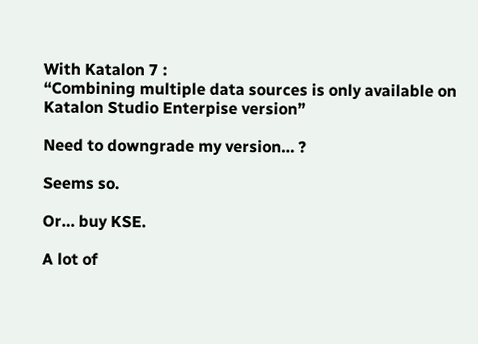With Katalon 7 :
“Combining multiple data sources is only available on Katalon Studio Enterpise version”

Need to downgrade my version… ?

Seems so.

Or… buy KSE.

A lot of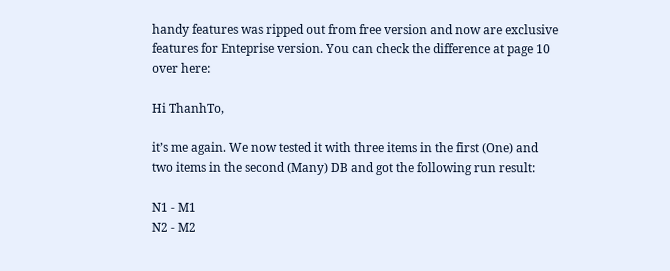handy features was ripped out from free version and now are exclusive features for Enteprise version. You can check the difference at page 10 over here:

Hi ThanhTo,

it’s me again. We now tested it with three items in the first (One) and two items in the second (Many) DB and got the following run result:

N1 - M1
N2 - M2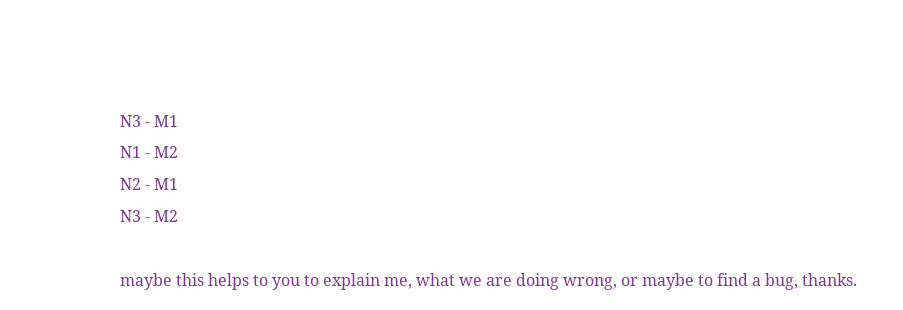N3 - M1
N1 - M2
N2 - M1
N3 - M2

maybe this helps to you to explain me, what we are doing wrong, or maybe to find a bug, thanks.